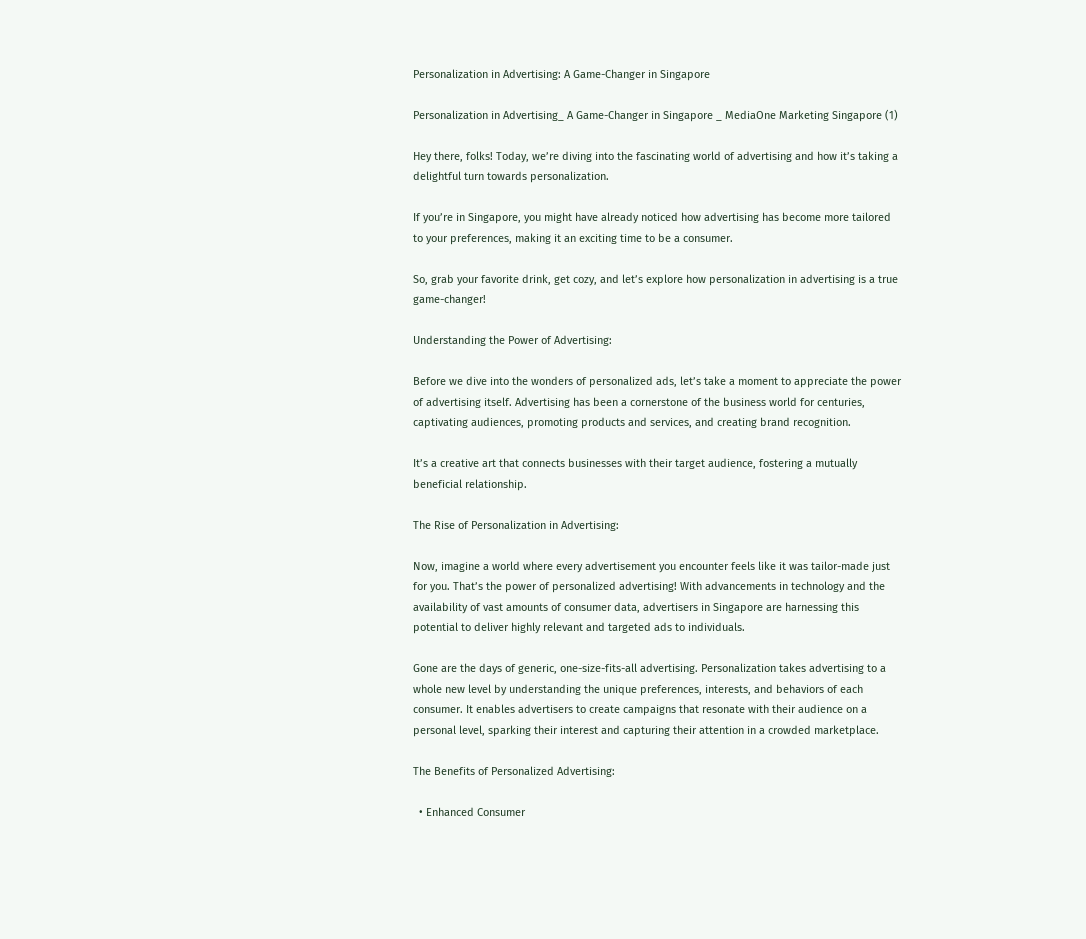Personalization in Advertising: A Game-Changer in Singapore

Personalization in Advertising_ A Game-Changer in Singapore _ MediaOne Marketing Singapore (1)

Hey there, folks! Today, we’re diving into the fascinating world of advertising and how it’s taking a delightful turn towards personalization.

If you’re in Singapore, you might have already noticed how advertising has become more tailored to your preferences, making it an exciting time to be a consumer.

So, grab your favorite drink, get cozy, and let’s explore how personalization in advertising is a true game-changer!

Understanding the Power of Advertising:

Before we dive into the wonders of personalized ads, let’s take a moment to appreciate the power of advertising itself. Advertising has been a cornerstone of the business world for centuries, captivating audiences, promoting products and services, and creating brand recognition.

It’s a creative art that connects businesses with their target audience, fostering a mutually beneficial relationship.

The Rise of Personalization in Advertising:

Now, imagine a world where every advertisement you encounter feels like it was tailor-made just for you. That’s the power of personalized advertising! With advancements in technology and the availability of vast amounts of consumer data, advertisers in Singapore are harnessing this potential to deliver highly relevant and targeted ads to individuals.

Gone are the days of generic, one-size-fits-all advertising. Personalization takes advertising to a whole new level by understanding the unique preferences, interests, and behaviors of each consumer. It enables advertisers to create campaigns that resonate with their audience on a personal level, sparking their interest and capturing their attention in a crowded marketplace.

The Benefits of Personalized Advertising:

  • Enhanced Consumer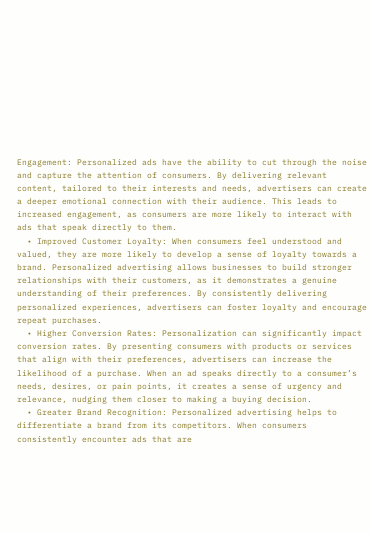Engagement: Personalized ads have the ability to cut through the noise and capture the attention of consumers. By delivering relevant content, tailored to their interests and needs, advertisers can create a deeper emotional connection with their audience. This leads to increased engagement, as consumers are more likely to interact with ads that speak directly to them.
  • Improved Customer Loyalty: When consumers feel understood and valued, they are more likely to develop a sense of loyalty towards a brand. Personalized advertising allows businesses to build stronger relationships with their customers, as it demonstrates a genuine understanding of their preferences. By consistently delivering personalized experiences, advertisers can foster loyalty and encourage repeat purchases.
  • Higher Conversion Rates: Personalization can significantly impact conversion rates. By presenting consumers with products or services that align with their preferences, advertisers can increase the likelihood of a purchase. When an ad speaks directly to a consumer’s needs, desires, or pain points, it creates a sense of urgency and relevance, nudging them closer to making a buying decision.
  • Greater Brand Recognition: Personalized advertising helps to differentiate a brand from its competitors. When consumers consistently encounter ads that are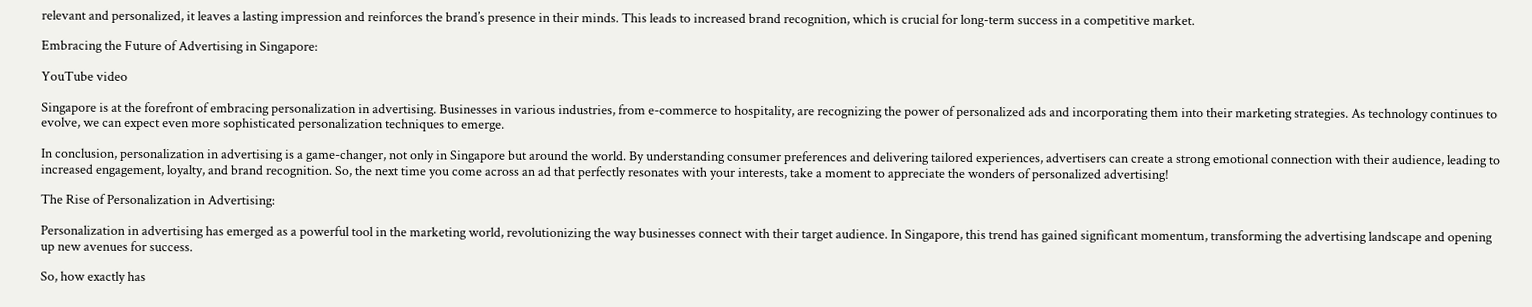relevant and personalized, it leaves a lasting impression and reinforces the brand’s presence in their minds. This leads to increased brand recognition, which is crucial for long-term success in a competitive market.

Embracing the Future of Advertising in Singapore:

YouTube video

Singapore is at the forefront of embracing personalization in advertising. Businesses in various industries, from e-commerce to hospitality, are recognizing the power of personalized ads and incorporating them into their marketing strategies. As technology continues to evolve, we can expect even more sophisticated personalization techniques to emerge.

In conclusion, personalization in advertising is a game-changer, not only in Singapore but around the world. By understanding consumer preferences and delivering tailored experiences, advertisers can create a strong emotional connection with their audience, leading to increased engagement, loyalty, and brand recognition. So, the next time you come across an ad that perfectly resonates with your interests, take a moment to appreciate the wonders of personalized advertising!

The Rise of Personalization in Advertising:

Personalization in advertising has emerged as a powerful tool in the marketing world, revolutionizing the way businesses connect with their target audience. In Singapore, this trend has gained significant momentum, transforming the advertising landscape and opening up new avenues for success.

So, how exactly has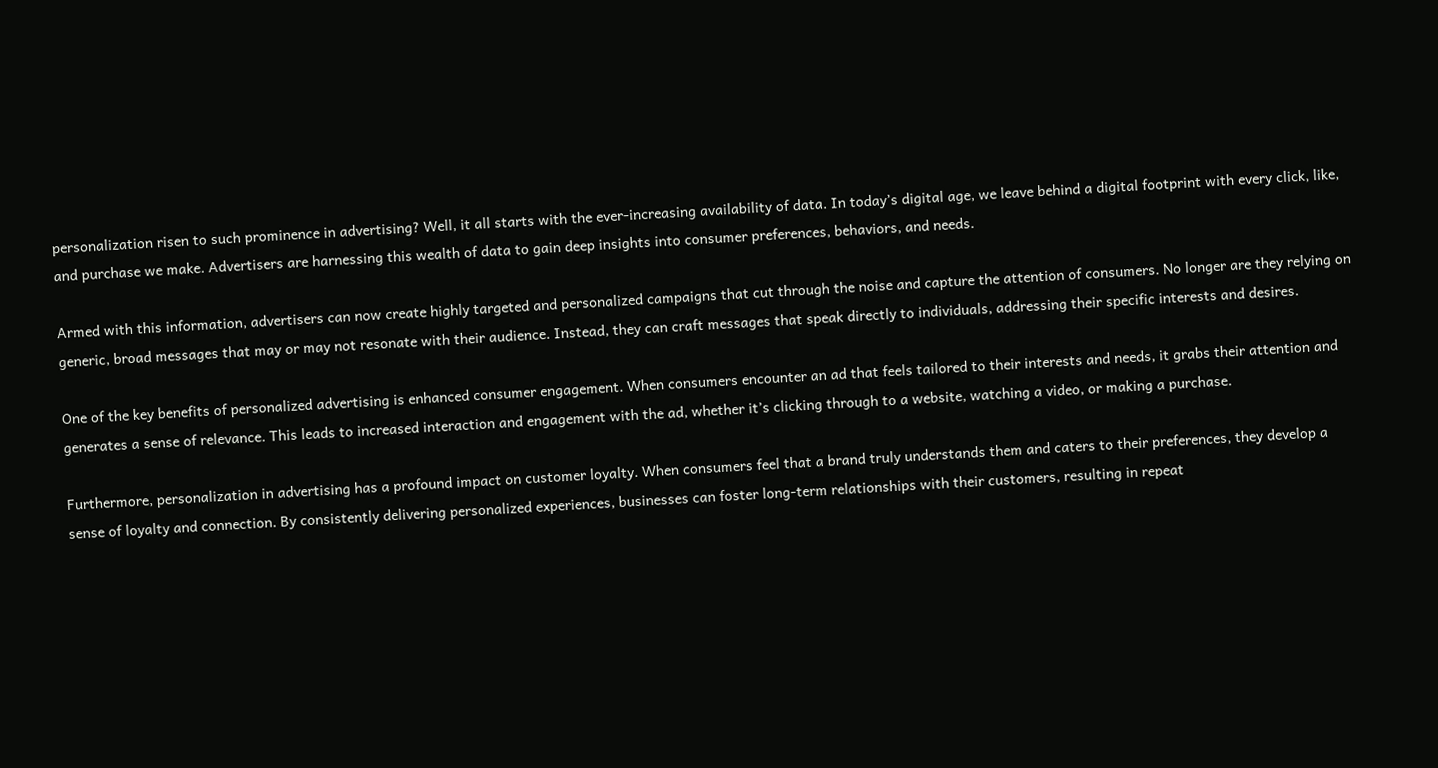personalization risen to such prominence in advertising? Well, it all starts with the ever-increasing availability of data. In today’s digital age, we leave behind a digital footprint with every click, like, and purchase we make. Advertisers are harnessing this wealth of data to gain deep insights into consumer preferences, behaviors, and needs.

Armed with this information, advertisers can now create highly targeted and personalized campaigns that cut through the noise and capture the attention of consumers. No longer are they relying on generic, broad messages that may or may not resonate with their audience. Instead, they can craft messages that speak directly to individuals, addressing their specific interests and desires.

One of the key benefits of personalized advertising is enhanced consumer engagement. When consumers encounter an ad that feels tailored to their interests and needs, it grabs their attention and generates a sense of relevance. This leads to increased interaction and engagement with the ad, whether it’s clicking through to a website, watching a video, or making a purchase.

Furthermore, personalization in advertising has a profound impact on customer loyalty. When consumers feel that a brand truly understands them and caters to their preferences, they develop a sense of loyalty and connection. By consistently delivering personalized experiences, businesses can foster long-term relationships with their customers, resulting in repeat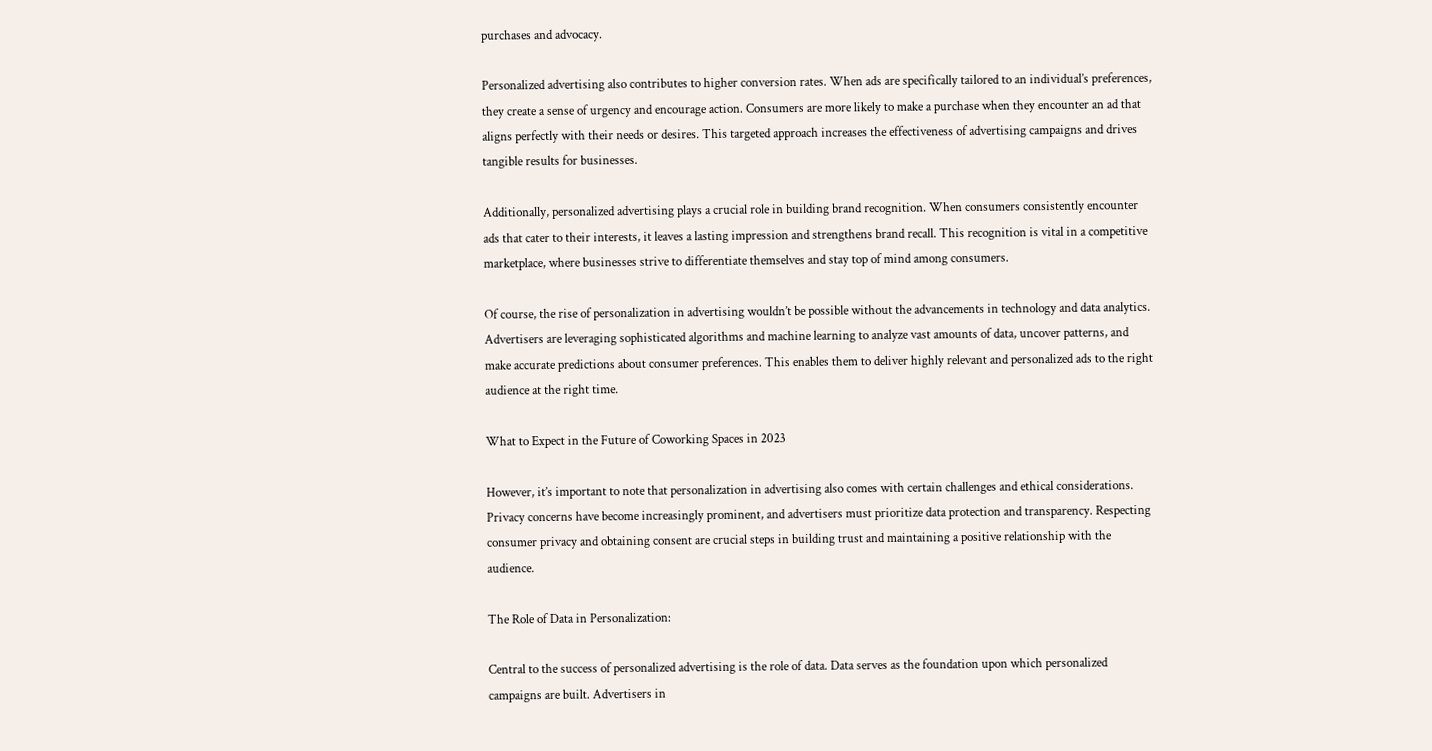purchases and advocacy.

Personalized advertising also contributes to higher conversion rates. When ads are specifically tailored to an individual’s preferences, they create a sense of urgency and encourage action. Consumers are more likely to make a purchase when they encounter an ad that aligns perfectly with their needs or desires. This targeted approach increases the effectiveness of advertising campaigns and drives tangible results for businesses.

Additionally, personalized advertising plays a crucial role in building brand recognition. When consumers consistently encounter ads that cater to their interests, it leaves a lasting impression and strengthens brand recall. This recognition is vital in a competitive marketplace, where businesses strive to differentiate themselves and stay top of mind among consumers.

Of course, the rise of personalization in advertising wouldn’t be possible without the advancements in technology and data analytics. Advertisers are leveraging sophisticated algorithms and machine learning to analyze vast amounts of data, uncover patterns, and make accurate predictions about consumer preferences. This enables them to deliver highly relevant and personalized ads to the right audience at the right time.

What to Expect in the Future of Coworking Spaces in 2023

However, it’s important to note that personalization in advertising also comes with certain challenges and ethical considerations. Privacy concerns have become increasingly prominent, and advertisers must prioritize data protection and transparency. Respecting consumer privacy and obtaining consent are crucial steps in building trust and maintaining a positive relationship with the audience.

The Role of Data in Personalization:

Central to the success of personalized advertising is the role of data. Data serves as the foundation upon which personalized campaigns are built. Advertisers in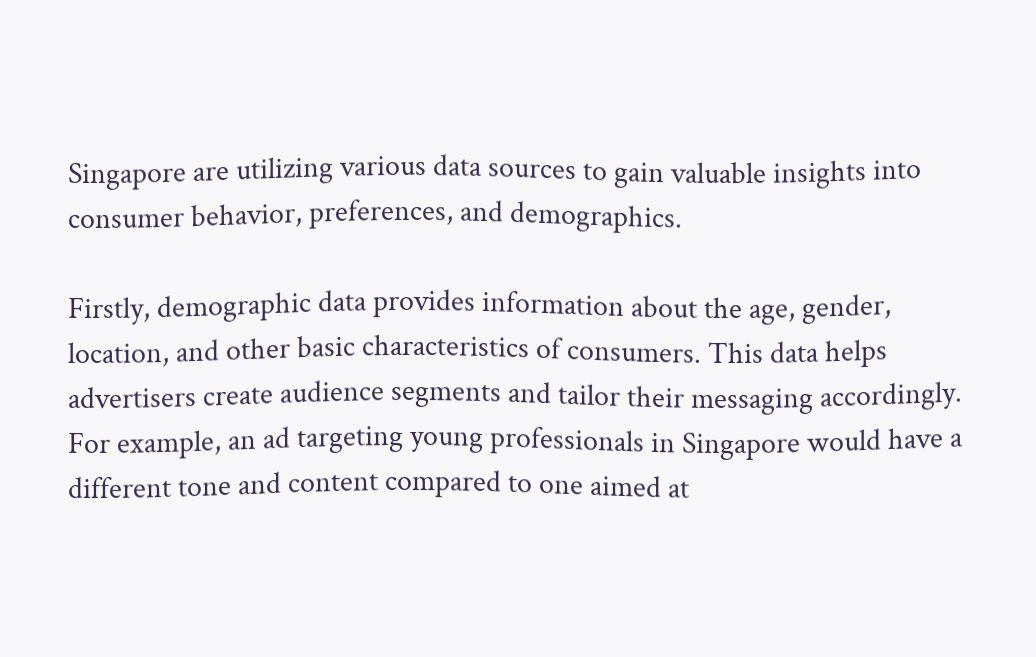Singapore are utilizing various data sources to gain valuable insights into consumer behavior, preferences, and demographics.

Firstly, demographic data provides information about the age, gender, location, and other basic characteristics of consumers. This data helps advertisers create audience segments and tailor their messaging accordingly. For example, an ad targeting young professionals in Singapore would have a different tone and content compared to one aimed at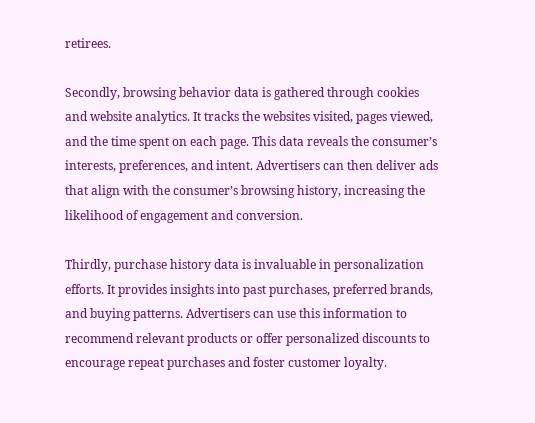retirees.

Secondly, browsing behavior data is gathered through cookies and website analytics. It tracks the websites visited, pages viewed, and the time spent on each page. This data reveals the consumer’s interests, preferences, and intent. Advertisers can then deliver ads that align with the consumer’s browsing history, increasing the likelihood of engagement and conversion.

Thirdly, purchase history data is invaluable in personalization efforts. It provides insights into past purchases, preferred brands, and buying patterns. Advertisers can use this information to recommend relevant products or offer personalized discounts to encourage repeat purchases and foster customer loyalty.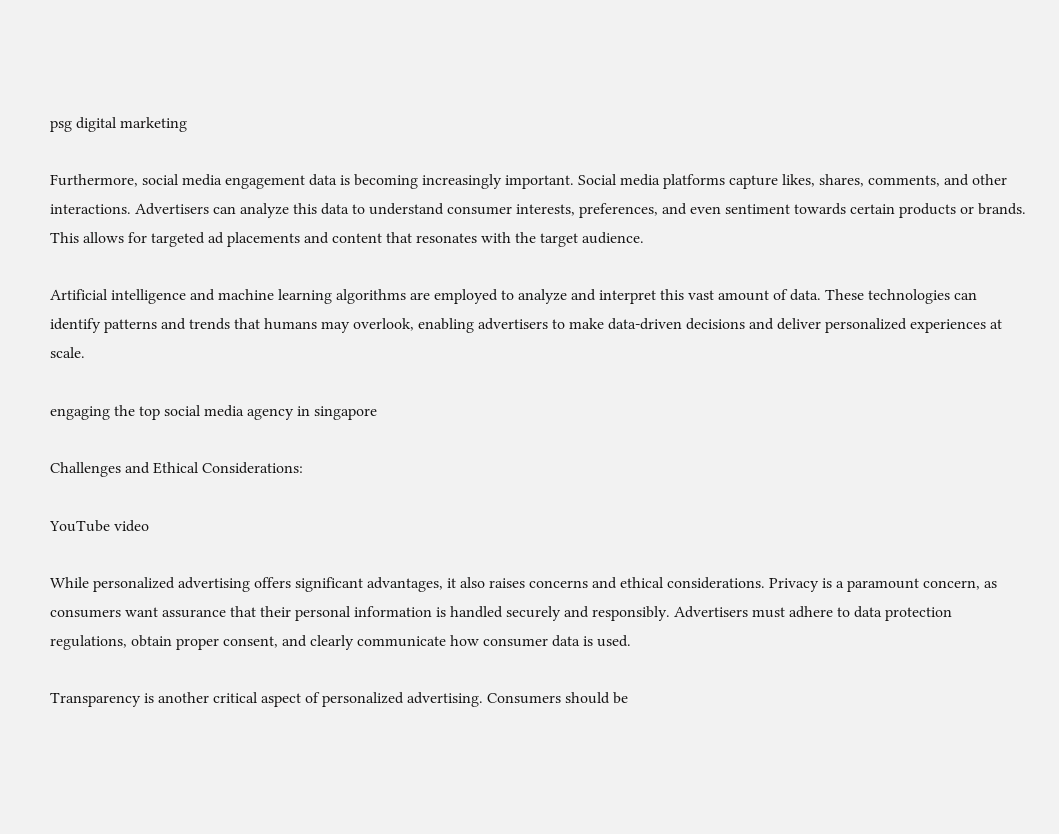psg digital marketing

Furthermore, social media engagement data is becoming increasingly important. Social media platforms capture likes, shares, comments, and other interactions. Advertisers can analyze this data to understand consumer interests, preferences, and even sentiment towards certain products or brands. This allows for targeted ad placements and content that resonates with the target audience.

Artificial intelligence and machine learning algorithms are employed to analyze and interpret this vast amount of data. These technologies can identify patterns and trends that humans may overlook, enabling advertisers to make data-driven decisions and deliver personalized experiences at scale.

engaging the top social media agency in singapore

Challenges and Ethical Considerations:

YouTube video

While personalized advertising offers significant advantages, it also raises concerns and ethical considerations. Privacy is a paramount concern, as consumers want assurance that their personal information is handled securely and responsibly. Advertisers must adhere to data protection regulations, obtain proper consent, and clearly communicate how consumer data is used.

Transparency is another critical aspect of personalized advertising. Consumers should be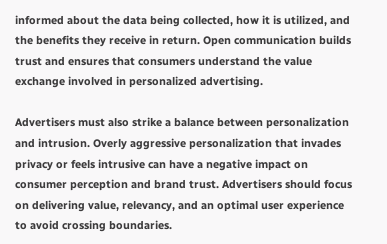informed about the data being collected, how it is utilized, and the benefits they receive in return. Open communication builds trust and ensures that consumers understand the value exchange involved in personalized advertising.

Advertisers must also strike a balance between personalization and intrusion. Overly aggressive personalization that invades privacy or feels intrusive can have a negative impact on consumer perception and brand trust. Advertisers should focus on delivering value, relevancy, and an optimal user experience to avoid crossing boundaries.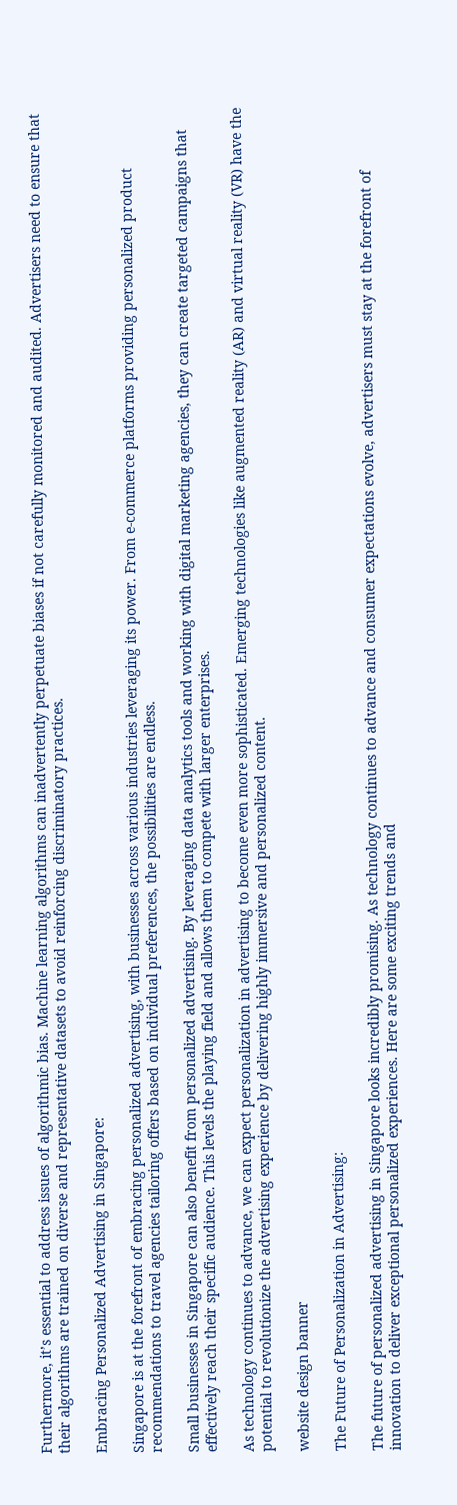Furthermore, it’s essential to address issues of algorithmic bias. Machine learning algorithms can inadvertently perpetuate biases if not carefully monitored and audited. Advertisers need to ensure that their algorithms are trained on diverse and representative datasets to avoid reinforcing discriminatory practices.

Embracing Personalized Advertising in Singapore:

Singapore is at the forefront of embracing personalized advertising, with businesses across various industries leveraging its power. From e-commerce platforms providing personalized product recommendations to travel agencies tailoring offers based on individual preferences, the possibilities are endless.

Small businesses in Singapore can also benefit from personalized advertising. By leveraging data analytics tools and working with digital marketing agencies, they can create targeted campaigns that effectively reach their specific audience. This levels the playing field and allows them to compete with larger enterprises.

As technology continues to advance, we can expect personalization in advertising to become even more sophisticated. Emerging technologies like augmented reality (AR) and virtual reality (VR) have the potential to revolutionize the advertising experience by delivering highly immersive and personalized content.

website design banner

The Future of Personalization in Advertising:

The future of personalized advertising in Singapore looks incredibly promising. As technology continues to advance and consumer expectations evolve, advertisers must stay at the forefront of innovation to deliver exceptional personalized experiences. Here are some exciting trends and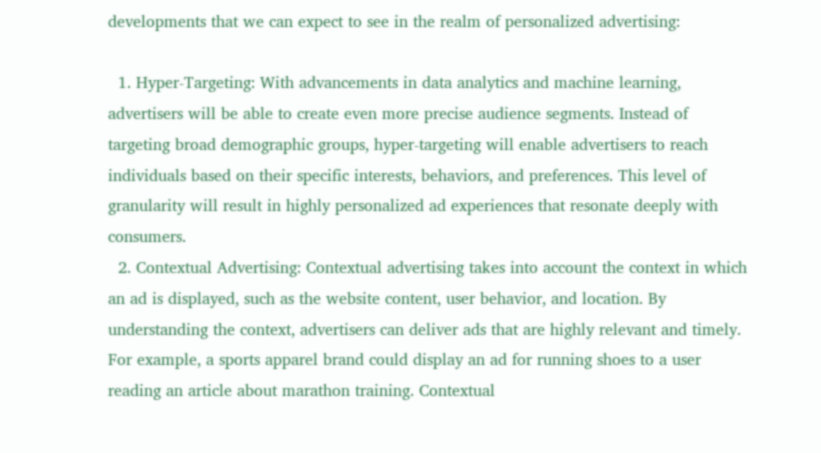developments that we can expect to see in the realm of personalized advertising:

  1. Hyper-Targeting: With advancements in data analytics and machine learning, advertisers will be able to create even more precise audience segments. Instead of targeting broad demographic groups, hyper-targeting will enable advertisers to reach individuals based on their specific interests, behaviors, and preferences. This level of granularity will result in highly personalized ad experiences that resonate deeply with consumers.
  2. Contextual Advertising: Contextual advertising takes into account the context in which an ad is displayed, such as the website content, user behavior, and location. By understanding the context, advertisers can deliver ads that are highly relevant and timely. For example, a sports apparel brand could display an ad for running shoes to a user reading an article about marathon training. Contextual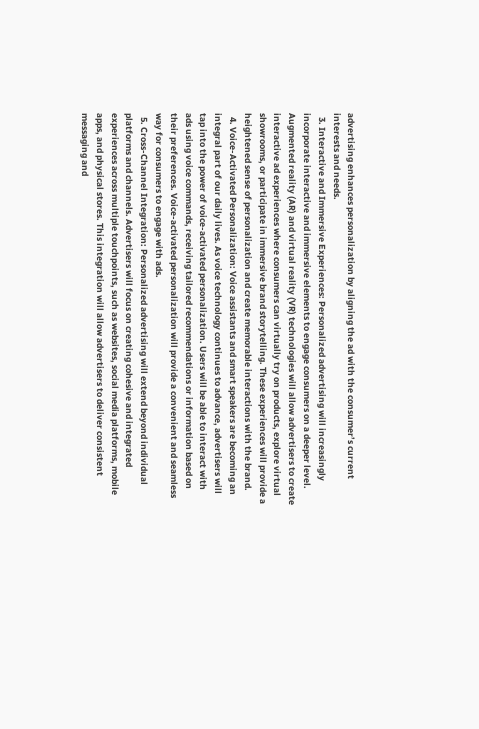advertising enhances personalization by aligning the ad with the consumer’s current interests and needs.
  3. Interactive and Immersive Experiences: Personalized advertising will increasingly incorporate interactive and immersive elements to engage consumers on a deeper level. Augmented reality (AR) and virtual reality (VR) technologies will allow advertisers to create interactive ad experiences where consumers can virtually try on products, explore virtual showrooms, or participate in immersive brand storytelling. These experiences will provide a heightened sense of personalization and create memorable interactions with the brand.
  4. Voice-Activated Personalization: Voice assistants and smart speakers are becoming an integral part of our daily lives. As voice technology continues to advance, advertisers will tap into the power of voice-activated personalization. Users will be able to interact with ads using voice commands, receiving tailored recommendations or information based on their preferences. Voice-activated personalization will provide a convenient and seamless way for consumers to engage with ads.
  5. Cross-Channel Integration: Personalized advertising will extend beyond individual platforms and channels. Advertisers will focus on creating cohesive and integrated experiences across multiple touchpoints, such as websites, social media platforms, mobile apps, and physical stores. This integration will allow advertisers to deliver consistent messaging and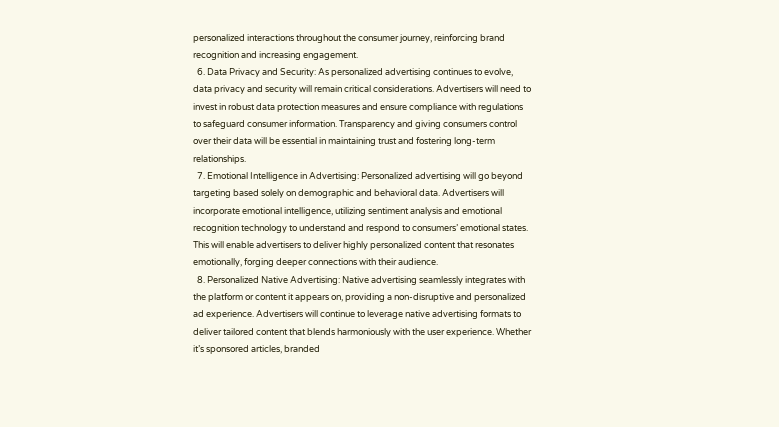personalized interactions throughout the consumer journey, reinforcing brand recognition and increasing engagement.
  6. Data Privacy and Security: As personalized advertising continues to evolve, data privacy and security will remain critical considerations. Advertisers will need to invest in robust data protection measures and ensure compliance with regulations to safeguard consumer information. Transparency and giving consumers control over their data will be essential in maintaining trust and fostering long-term relationships.
  7. Emotional Intelligence in Advertising: Personalized advertising will go beyond targeting based solely on demographic and behavioral data. Advertisers will incorporate emotional intelligence, utilizing sentiment analysis and emotional recognition technology to understand and respond to consumers’ emotional states. This will enable advertisers to deliver highly personalized content that resonates emotionally, forging deeper connections with their audience.
  8. Personalized Native Advertising: Native advertising seamlessly integrates with the platform or content it appears on, providing a non-disruptive and personalized ad experience. Advertisers will continue to leverage native advertising formats to deliver tailored content that blends harmoniously with the user experience. Whether it’s sponsored articles, branded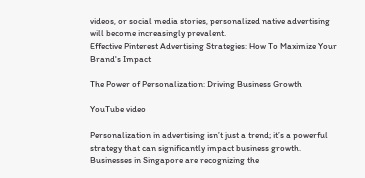videos, or social media stories, personalized native advertising will become increasingly prevalent.
Effective Pinterest Advertising Strategies: How To Maximize Your Brand's Impact

The Power of Personalization: Driving Business Growth

YouTube video

Personalization in advertising isn’t just a trend; it’s a powerful strategy that can significantly impact business growth. Businesses in Singapore are recognizing the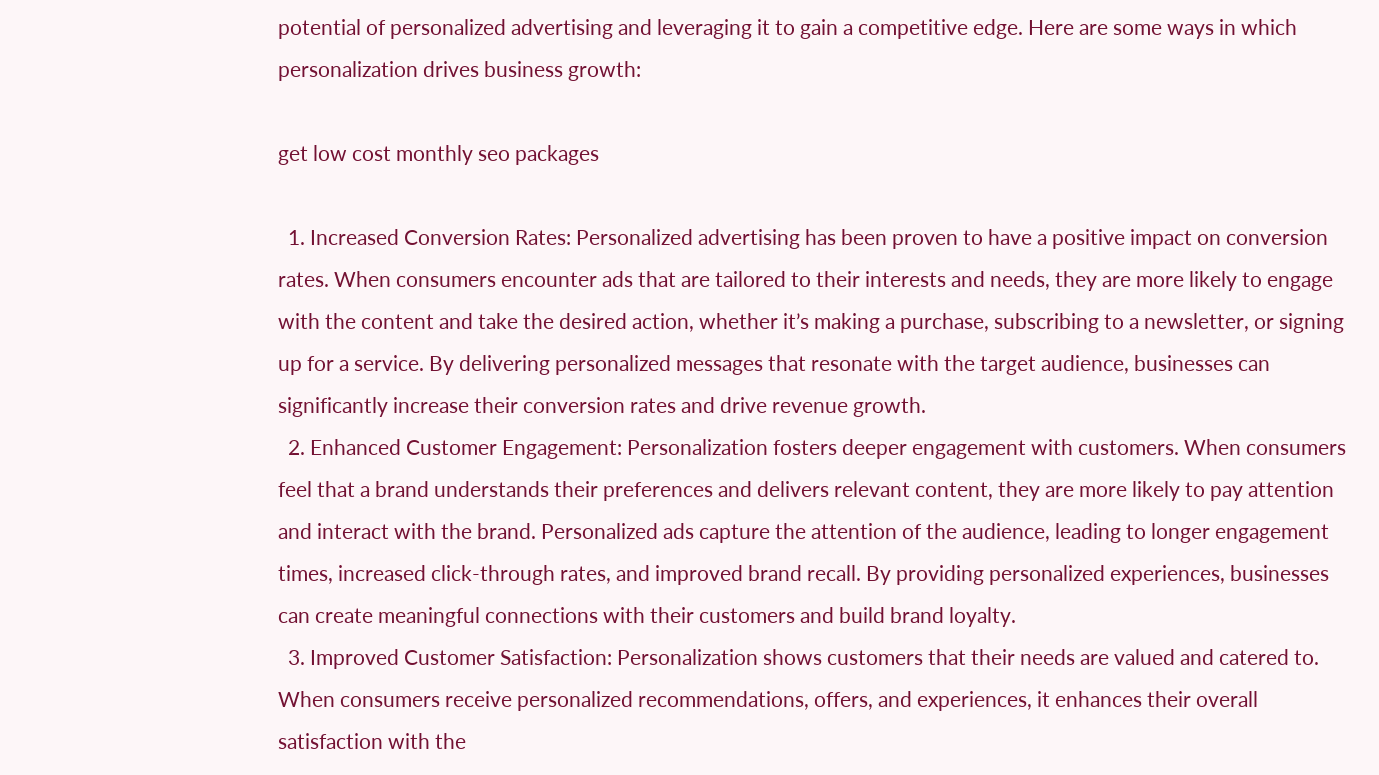potential of personalized advertising and leveraging it to gain a competitive edge. Here are some ways in which personalization drives business growth:

get low cost monthly seo packages

  1. Increased Conversion Rates: Personalized advertising has been proven to have a positive impact on conversion rates. When consumers encounter ads that are tailored to their interests and needs, they are more likely to engage with the content and take the desired action, whether it’s making a purchase, subscribing to a newsletter, or signing up for a service. By delivering personalized messages that resonate with the target audience, businesses can significantly increase their conversion rates and drive revenue growth.
  2. Enhanced Customer Engagement: Personalization fosters deeper engagement with customers. When consumers feel that a brand understands their preferences and delivers relevant content, they are more likely to pay attention and interact with the brand. Personalized ads capture the attention of the audience, leading to longer engagement times, increased click-through rates, and improved brand recall. By providing personalized experiences, businesses can create meaningful connections with their customers and build brand loyalty.
  3. Improved Customer Satisfaction: Personalization shows customers that their needs are valued and catered to. When consumers receive personalized recommendations, offers, and experiences, it enhances their overall satisfaction with the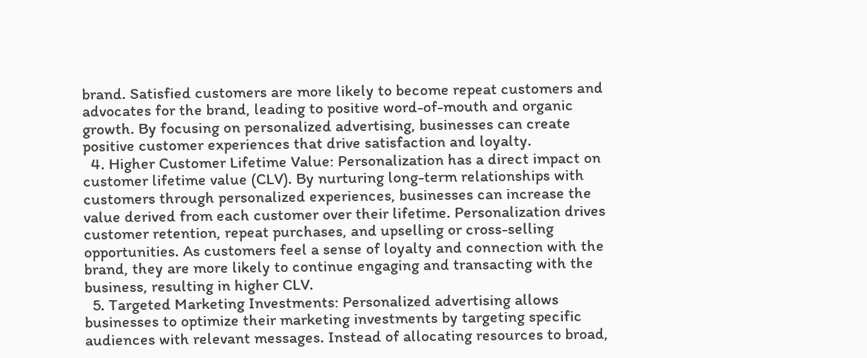brand. Satisfied customers are more likely to become repeat customers and advocates for the brand, leading to positive word-of-mouth and organic growth. By focusing on personalized advertising, businesses can create positive customer experiences that drive satisfaction and loyalty.
  4. Higher Customer Lifetime Value: Personalization has a direct impact on customer lifetime value (CLV). By nurturing long-term relationships with customers through personalized experiences, businesses can increase the value derived from each customer over their lifetime. Personalization drives customer retention, repeat purchases, and upselling or cross-selling opportunities. As customers feel a sense of loyalty and connection with the brand, they are more likely to continue engaging and transacting with the business, resulting in higher CLV.
  5. Targeted Marketing Investments: Personalized advertising allows businesses to optimize their marketing investments by targeting specific audiences with relevant messages. Instead of allocating resources to broad,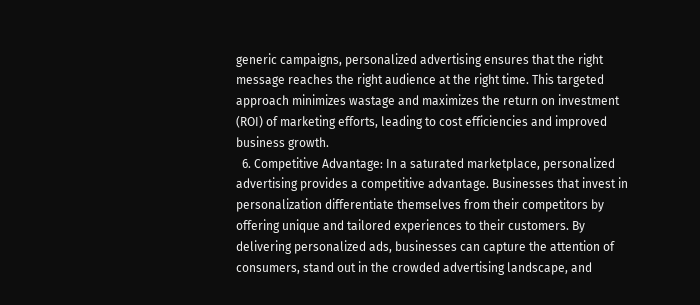generic campaigns, personalized advertising ensures that the right message reaches the right audience at the right time. This targeted approach minimizes wastage and maximizes the return on investment (ROI) of marketing efforts, leading to cost efficiencies and improved business growth.
  6. Competitive Advantage: In a saturated marketplace, personalized advertising provides a competitive advantage. Businesses that invest in personalization differentiate themselves from their competitors by offering unique and tailored experiences to their customers. By delivering personalized ads, businesses can capture the attention of consumers, stand out in the crowded advertising landscape, and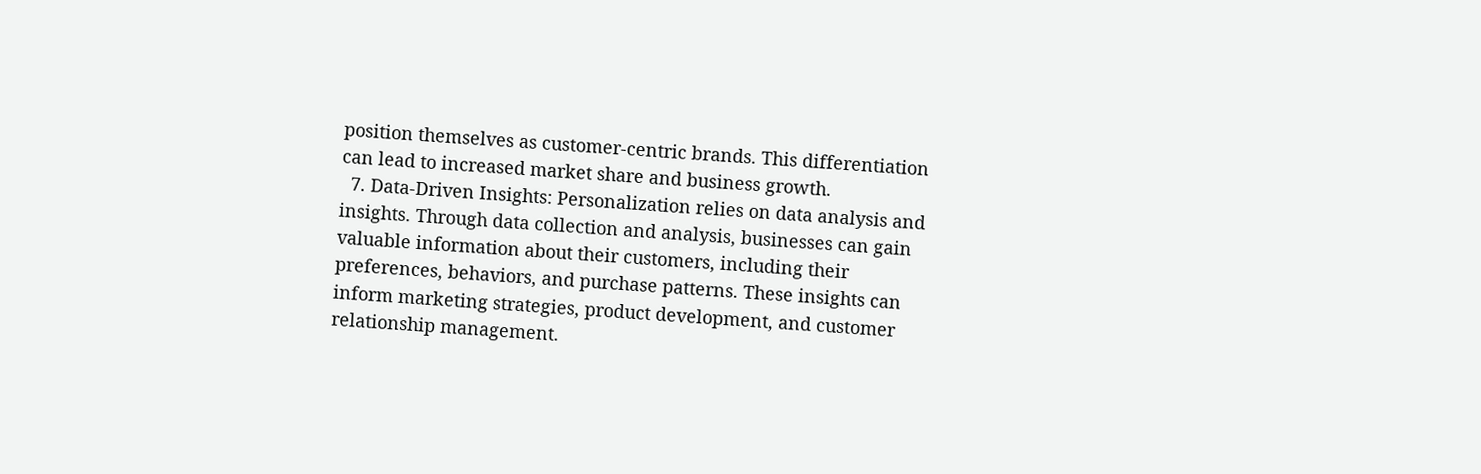position themselves as customer-centric brands. This differentiation can lead to increased market share and business growth.
  7. Data-Driven Insights: Personalization relies on data analysis and insights. Through data collection and analysis, businesses can gain valuable information about their customers, including their preferences, behaviors, and purchase patterns. These insights can inform marketing strategies, product development, and customer relationship management.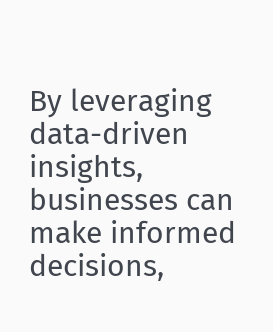By leveraging data-driven insights, businesses can make informed decisions,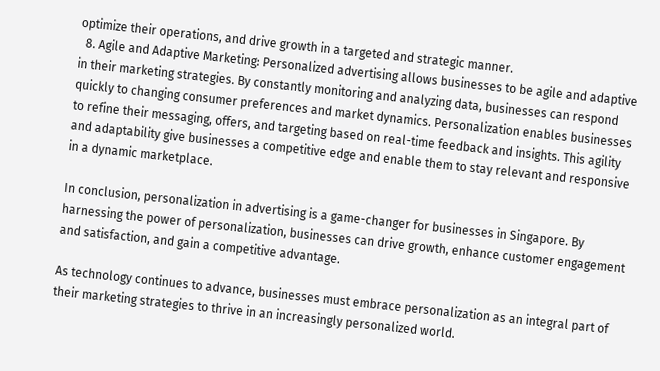optimize their operations, and drive growth in a targeted and strategic manner.
  8. Agile and Adaptive Marketing: Personalized advertising allows businesses to be agile and adaptive in their marketing strategies. By constantly monitoring and analyzing data, businesses can respond quickly to changing consumer preferences and market dynamics. Personalization enables businesses to refine their messaging, offers, and targeting based on real-time feedback and insights. This agility and adaptability give businesses a competitive edge and enable them to stay relevant and responsive in a dynamic marketplace.

In conclusion, personalization in advertising is a game-changer for businesses in Singapore. By harnessing the power of personalization, businesses can drive growth, enhance customer engagement and satisfaction, and gain a competitive advantage.

As technology continues to advance, businesses must embrace personalization as an integral part of their marketing strategies to thrive in an increasingly personalized world.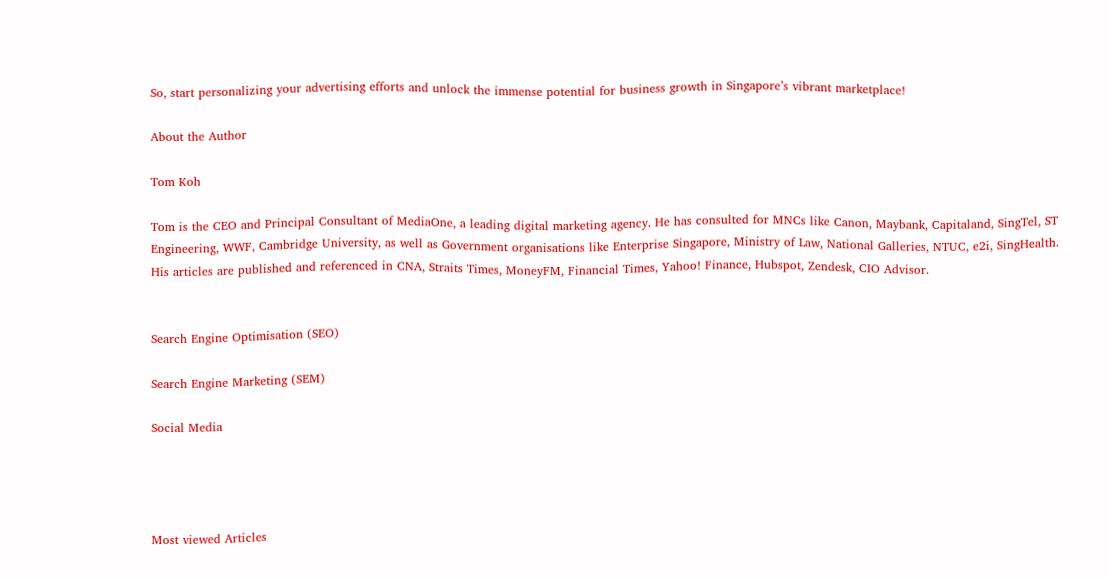So, start personalizing your advertising efforts and unlock the immense potential for business growth in Singapore’s vibrant marketplace!

About the Author

Tom Koh

Tom is the CEO and Principal Consultant of MediaOne, a leading digital marketing agency. He has consulted for MNCs like Canon, Maybank, Capitaland, SingTel, ST Engineering, WWF, Cambridge University, as well as Government organisations like Enterprise Singapore, Ministry of Law, National Galleries, NTUC, e2i, SingHealth. His articles are published and referenced in CNA, Straits Times, MoneyFM, Financial Times, Yahoo! Finance, Hubspot, Zendesk, CIO Advisor.


Search Engine Optimisation (SEO)

Search Engine Marketing (SEM)

Social Media




Most viewed Articles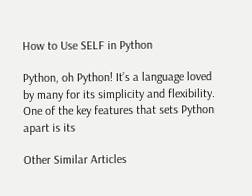How to Use SELF in Python

Python, oh Python! It’s a language loved by many for its simplicity and flexibility. One of the key features that sets Python apart is its

Other Similar Articles